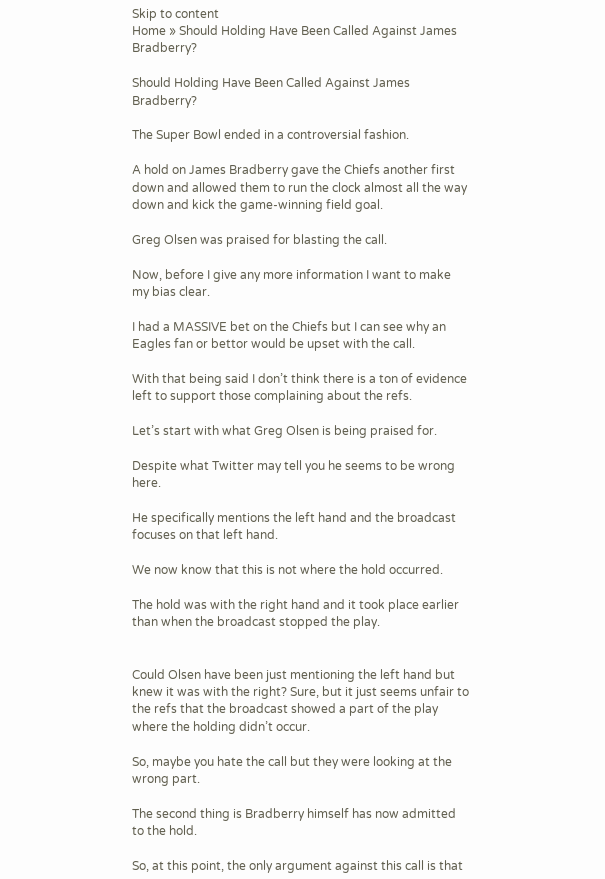Skip to content
Home » Should Holding Have Been Called Against James Bradberry?

Should Holding Have Been Called Against James Bradberry?

The Super Bowl ended in a controversial fashion.

A hold on James Bradberry gave the Chiefs another first down and allowed them to run the clock almost all the way down and kick the game-winning field goal.

Greg Olsen was praised for blasting the call.

Now, before I give any more information I want to make my bias clear.

I had a MASSIVE bet on the Chiefs but I can see why an Eagles fan or bettor would be upset with the call.

With that being said I don’t think there is a ton of evidence left to support those complaining about the refs.

Let’s start with what Greg Olsen is being praised for.

Despite what Twitter may tell you he seems to be wrong here.

He specifically mentions the left hand and the broadcast focuses on that left hand.

We now know that this is not where the hold occurred.

The hold was with the right hand and it took place earlier than when the broadcast stopped the play.


Could Olsen have been just mentioning the left hand but knew it was with the right? Sure, but it just seems unfair to the refs that the broadcast showed a part of the play where the holding didn’t occur.

So, maybe you hate the call but they were looking at the wrong part.

The second thing is Bradberry himself has now admitted to the hold.

So, at this point, the only argument against this call is that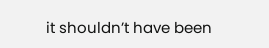it shouldn’t have been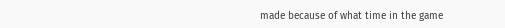made because of what time in the game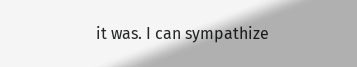it was. I can sympathize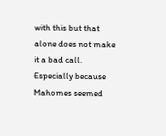with this but that alone does not make it a bad call. Especially because Mahomes seemed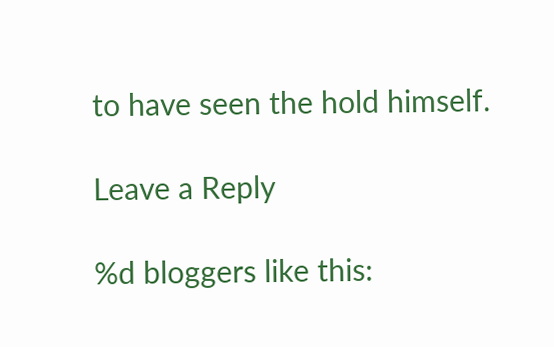to have seen the hold himself.

Leave a Reply

%d bloggers like this: